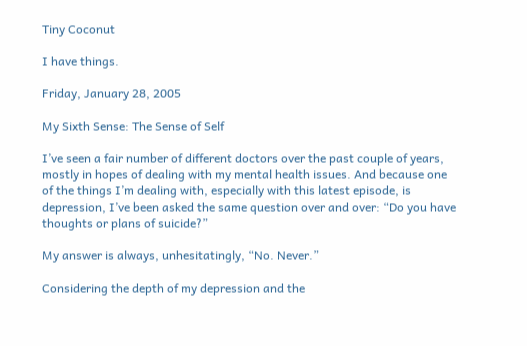Tiny Coconut

I have things.

Friday, January 28, 2005

My Sixth Sense: The Sense of Self

I’ve seen a fair number of different doctors over the past couple of years, mostly in hopes of dealing with my mental health issues. And because one of the things I’m dealing with, especially with this latest episode, is depression, I’ve been asked the same question over and over: “Do you have thoughts or plans of suicide?”

My answer is always, unhesitatingly, “No. Never.”

Considering the depth of my depression and the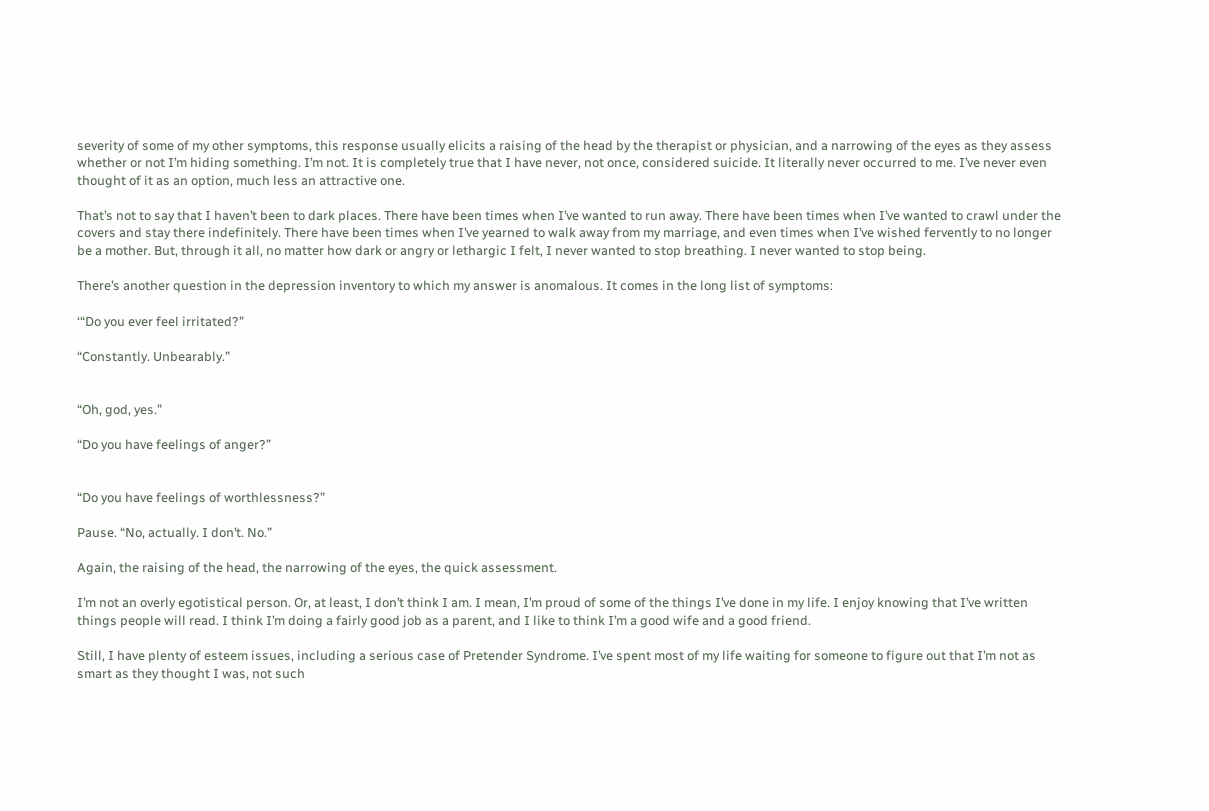severity of some of my other symptoms, this response usually elicits a raising of the head by the therapist or physician, and a narrowing of the eyes as they assess whether or not I’m hiding something. I’m not. It is completely true that I have never, not once, considered suicide. It literally never occurred to me. I’ve never even thought of it as an option, much less an attractive one.

That’s not to say that I haven’t been to dark places. There have been times when I’ve wanted to run away. There have been times when I’ve wanted to crawl under the covers and stay there indefinitely. There have been times when I’ve yearned to walk away from my marriage, and even times when I’ve wished fervently to no longer be a mother. But, through it all, no matter how dark or angry or lethargic I felt, I never wanted to stop breathing. I never wanted to stop being.

There’s another question in the depression inventory to which my answer is anomalous. It comes in the long list of symptoms:

‘“Do you ever feel irritated?”

“Constantly. Unbearably.”


“Oh, god, yes.”

“Do you have feelings of anger?”


“Do you have feelings of worthlessness?”

Pause. “No, actually. I don’t. No.”

Again, the raising of the head, the narrowing of the eyes, the quick assessment.

I’m not an overly egotistical person. Or, at least, I don’t think I am. I mean, I’m proud of some of the things I’ve done in my life. I enjoy knowing that I’ve written things people will read. I think I’m doing a fairly good job as a parent, and I like to think I’m a good wife and a good friend.

Still, I have plenty of esteem issues, including a serious case of Pretender Syndrome. I’ve spent most of my life waiting for someone to figure out that I’m not as smart as they thought I was, not such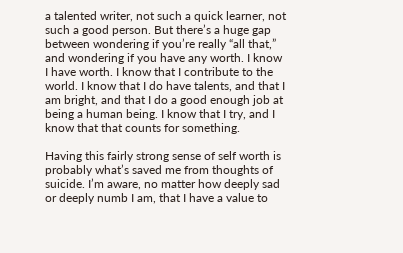a talented writer, not such a quick learner, not such a good person. But there’s a huge gap between wondering if you’re really “all that,” and wondering if you have any worth. I know I have worth. I know that I contribute to the world. I know that I do have talents, and that I am bright, and that I do a good enough job at being a human being. I know that I try, and I know that that counts for something.

Having this fairly strong sense of self worth is probably what’s saved me from thoughts of suicide. I’m aware, no matter how deeply sad or deeply numb I am, that I have a value to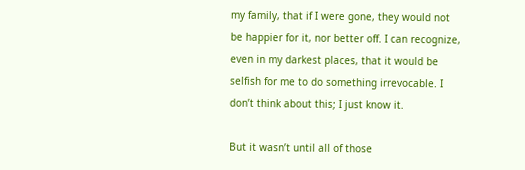my family, that if I were gone, they would not be happier for it, nor better off. I can recognize, even in my darkest places, that it would be selfish for me to do something irrevocable. I don’t think about this; I just know it.

But it wasn’t until all of those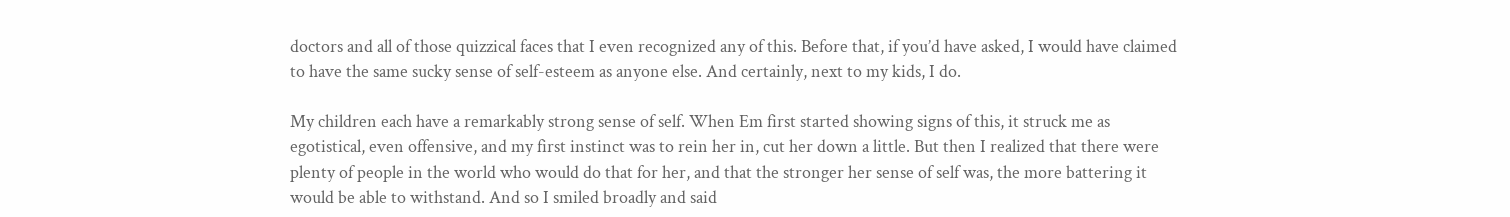doctors and all of those quizzical faces that I even recognized any of this. Before that, if you’d have asked, I would have claimed to have the same sucky sense of self-esteem as anyone else. And certainly, next to my kids, I do.

My children each have a remarkably strong sense of self. When Em first started showing signs of this, it struck me as egotistical, even offensive, and my first instinct was to rein her in, cut her down a little. But then I realized that there were plenty of people in the world who would do that for her, and that the stronger her sense of self was, the more battering it would be able to withstand. And so I smiled broadly and said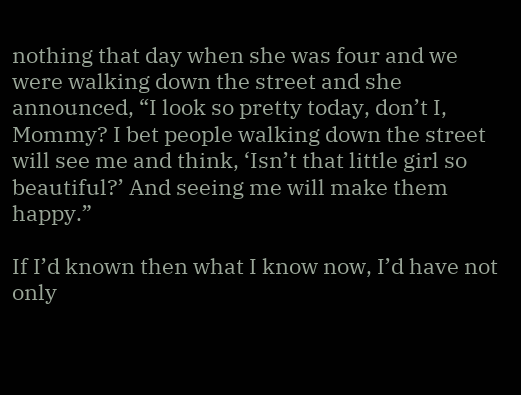nothing that day when she was four and we were walking down the street and she announced, “I look so pretty today, don’t I, Mommy? I bet people walking down the street will see me and think, ‘Isn’t that little girl so beautiful?’ And seeing me will make them happy.”

If I’d known then what I know now, I’d have not only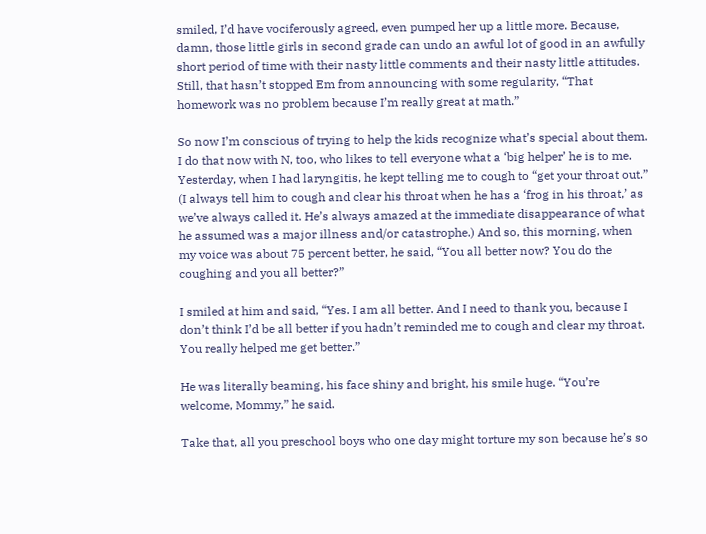smiled, I’d have vociferously agreed, even pumped her up a little more. Because, damn, those little girls in second grade can undo an awful lot of good in an awfully short period of time with their nasty little comments and their nasty little attitudes. Still, that hasn’t stopped Em from announcing with some regularity, “That homework was no problem because I’m really great at math.”

So now I’m conscious of trying to help the kids recognize what’s special about them. I do that now with N, too, who likes to tell everyone what a ‘big helper’ he is to me. Yesterday, when I had laryngitis, he kept telling me to cough to “get your throat out.” (I always tell him to cough and clear his throat when he has a ‘frog in his throat,’ as we’ve always called it. He’s always amazed at the immediate disappearance of what he assumed was a major illness and/or catastrophe.) And so, this morning, when my voice was about 75 percent better, he said, “You all better now? You do the coughing and you all better?”

I smiled at him and said, “Yes. I am all better. And I need to thank you, because I don’t think I’d be all better if you hadn’t reminded me to cough and clear my throat. You really helped me get better.”

He was literally beaming, his face shiny and bright, his smile huge. “You’re welcome, Mommy,” he said.

Take that, all you preschool boys who one day might torture my son because he’s so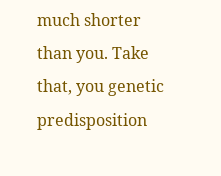much shorter than you. Take that, you genetic predisposition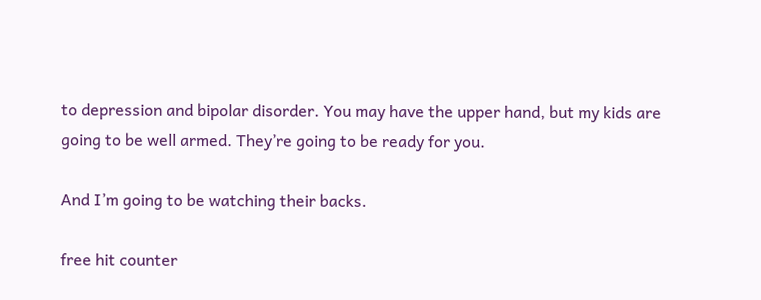to depression and bipolar disorder. You may have the upper hand, but my kids are going to be well armed. They’re going to be ready for you.

And I’m going to be watching their backs.

free hit counter